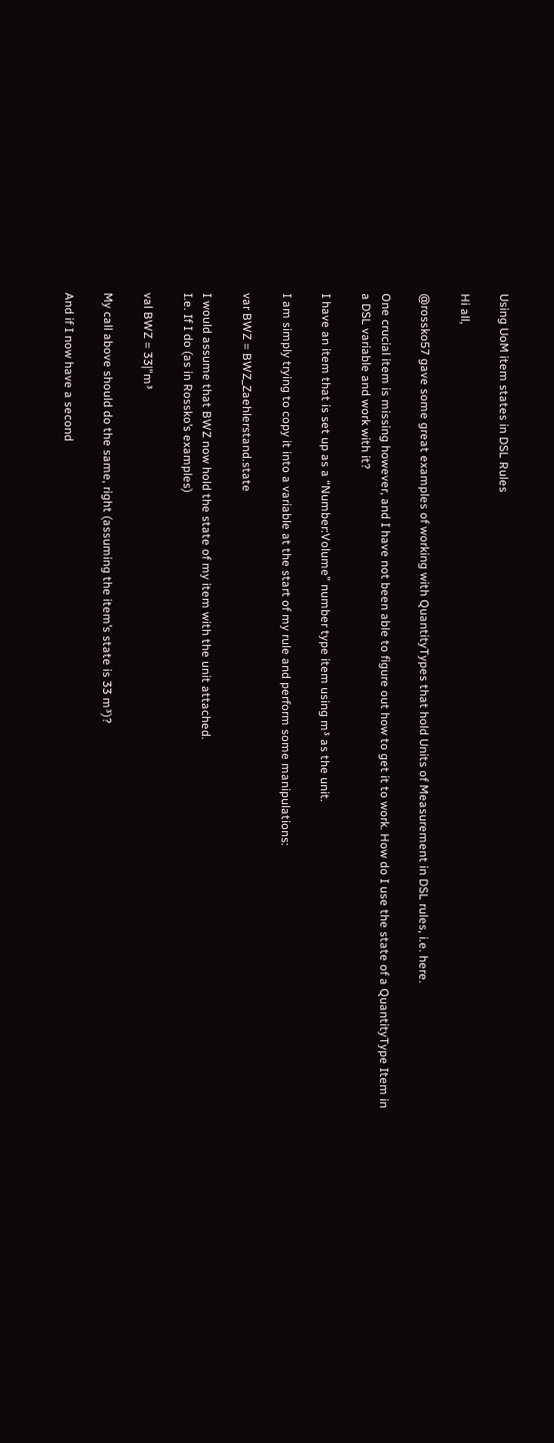Using UoM item states in DSL Rules

Hi all,

@rossko57 gave some great examples of working with QuantityTypes that hold Units of Measurement in DSL rules, i.e. here.

One crucial item is missing however, and I have not been able to figure out how to get it to work. How do I use the state of a QuantityType Item in a DSL variable and work with it?

I have an item that is set up as a “Number:Volume” number type item using m³ as the unit.

I am simply trying to copy it into a variable at the start of my rule and perform some manipulations:

var BWZ = BWZ_Zaehlerstand.state

I would assume that BWZ now hold the state of my item with the unit attached.
I.e. If I do (as in Rossko’s examples)

val BWZ = 33|"m³

My call above should do the same, right (assuming the item’s state is 33 m³)?

And if I now have a second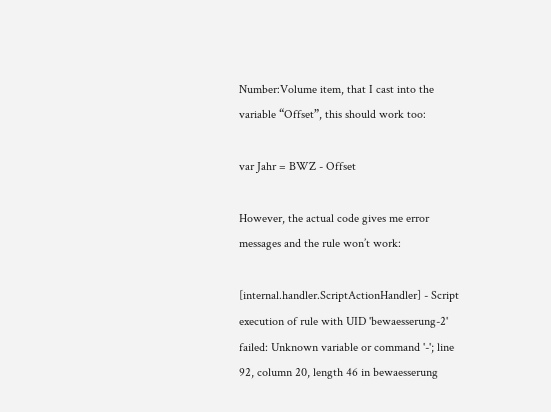Number:Volume item, that I cast into the variable “Offset”, this should work too:

var Jahr = BWZ - Offset

However, the actual code gives me error messages and the rule won’t work:

[internal.handler.ScriptActionHandler] - Script execution of rule with UID 'bewaesserung-2' failed: Unknown variable or command '-'; line 92, column 20, length 46 in bewaesserung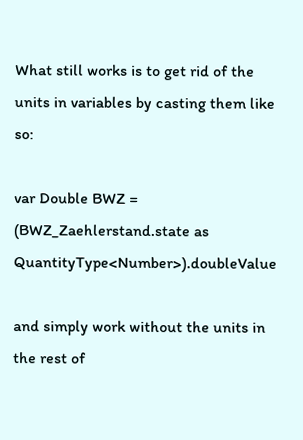What still works is to get rid of the units in variables by casting them like so:

var Double BWZ = (BWZ_Zaehlerstand.state as QuantityType<Number>).doubleValue

and simply work without the units in the rest of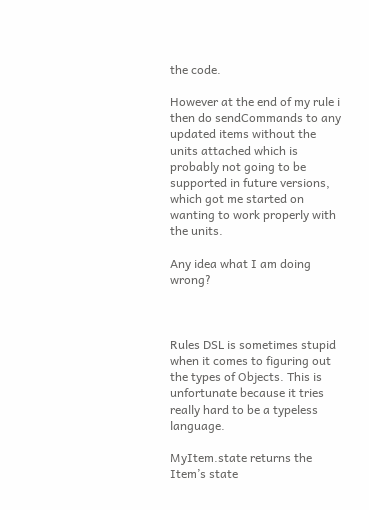the code.

However at the end of my rule i then do sendCommands to any updated items without the units attached which is probably not going to be supported in future versions, which got me started on wanting to work properly with the units.

Any idea what I am doing wrong?



Rules DSL is sometimes stupid when it comes to figuring out the types of Objects. This is unfortunate because it tries really hard to be a typeless language.

MyItem.state returns the Item’s state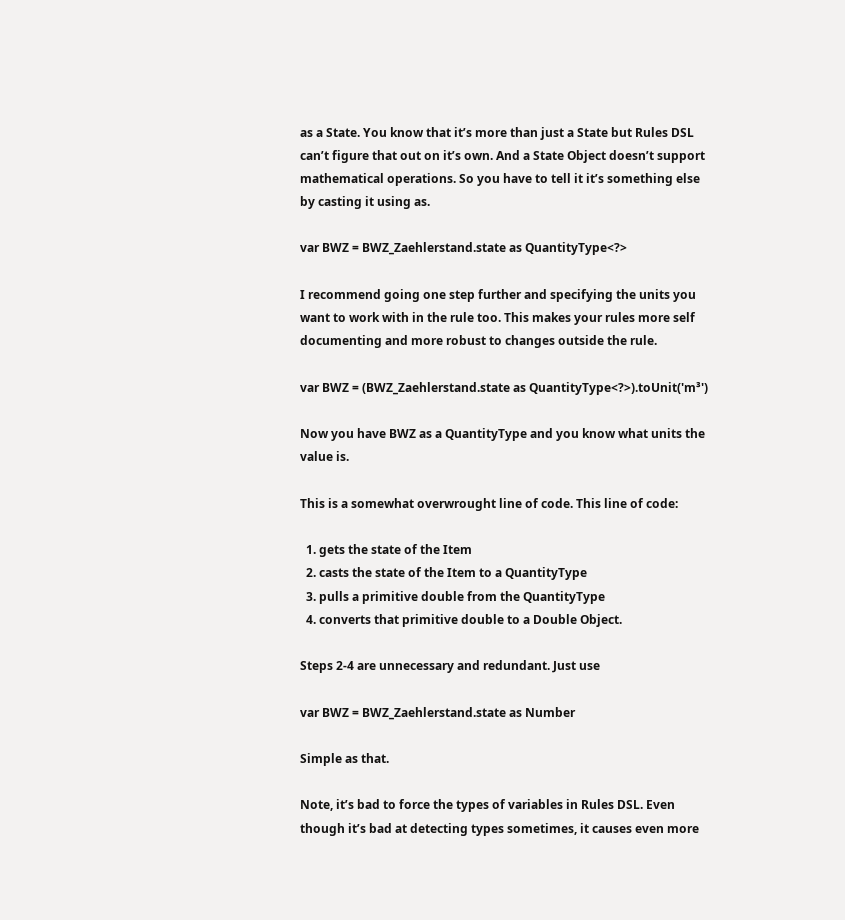as a State. You know that it’s more than just a State but Rules DSL can’t figure that out on it’s own. And a State Object doesn’t support mathematical operations. So you have to tell it it’s something else by casting it using as.

var BWZ = BWZ_Zaehlerstand.state as QuantityType<?>

I recommend going one step further and specifying the units you want to work with in the rule too. This makes your rules more self documenting and more robust to changes outside the rule.

var BWZ = (BWZ_Zaehlerstand.state as QuantityType<?>).toUnit('m³')

Now you have BWZ as a QuantityType and you know what units the value is.

This is a somewhat overwrought line of code. This line of code:

  1. gets the state of the Item
  2. casts the state of the Item to a QuantityType
  3. pulls a primitive double from the QuantityType
  4. converts that primitive double to a Double Object.

Steps 2-4 are unnecessary and redundant. Just use

var BWZ = BWZ_Zaehlerstand.state as Number

Simple as that.

Note, it’s bad to force the types of variables in Rules DSL. Even though it’s bad at detecting types sometimes, it causes even more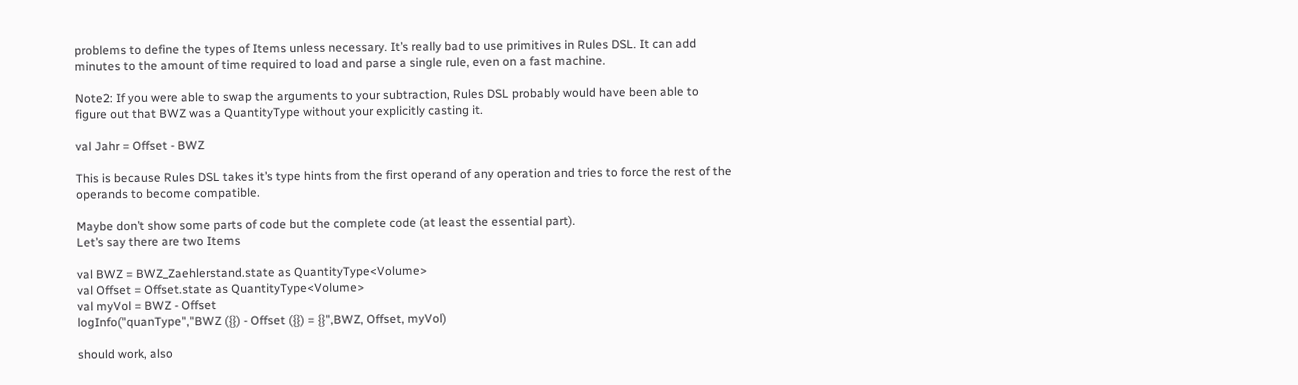problems to define the types of Items unless necessary. It’s really bad to use primitives in Rules DSL. It can add minutes to the amount of time required to load and parse a single rule, even on a fast machine.

Note2: If you were able to swap the arguments to your subtraction, Rules DSL probably would have been able to figure out that BWZ was a QuantityType without your explicitly casting it.

val Jahr = Offset - BWZ

This is because Rules DSL takes it’s type hints from the first operand of any operation and tries to force the rest of the operands to become compatible.

Maybe don’t show some parts of code but the complete code (at least the essential part).
Let’s say there are two Items

val BWZ = BWZ_Zaehlerstand.state as QuantityType<Volume>
val Offset = Offset.state as QuantityType<Volume>
val myVol = BWZ - Offset
logInfo("quanType","BWZ ({}) - Offset ({}) = {}",BWZ, Offset, myVol)

should work, also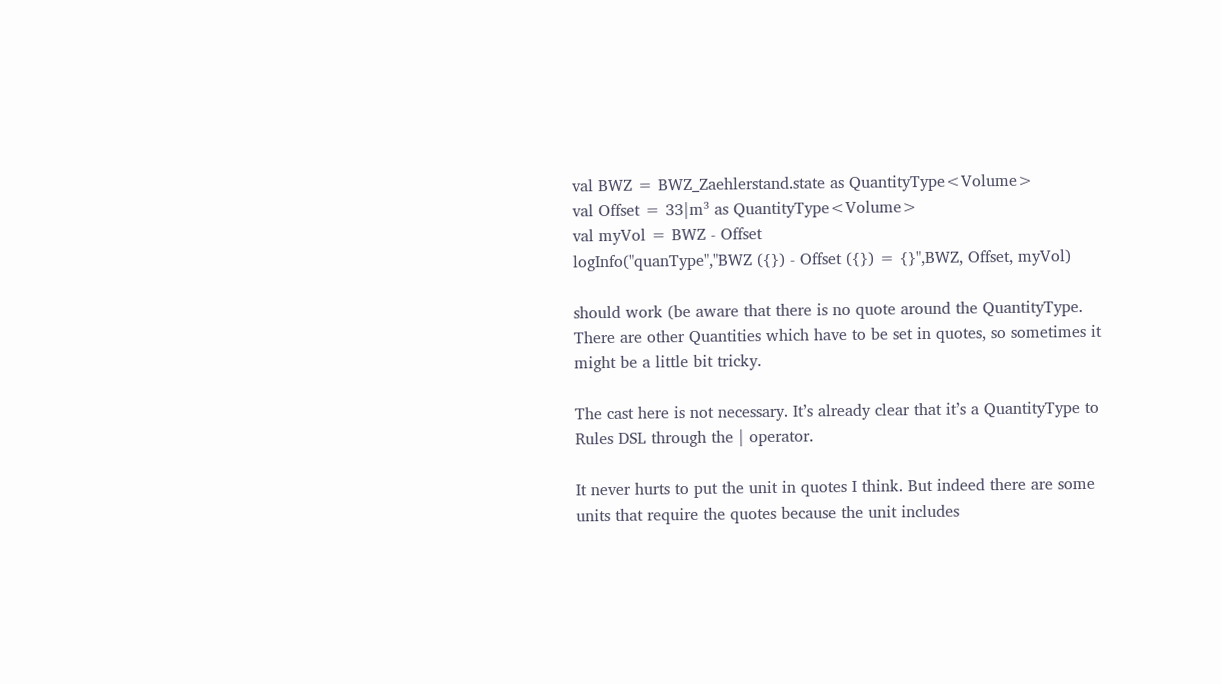val BWZ = BWZ_Zaehlerstand.state as QuantityType<Volume>
val Offset = 33|m³ as QuantityType<Volume>
val myVol = BWZ - Offset
logInfo("quanType","BWZ ({}) - Offset ({}) = {}",BWZ, Offset, myVol)

should work (be aware that there is no quote around the QuantityType.
There are other Quantities which have to be set in quotes, so sometimes it might be a little bit tricky.

The cast here is not necessary. It’s already clear that it’s a QuantityType to Rules DSL through the | operator.

It never hurts to put the unit in quotes I think. But indeed there are some units that require the quotes because the unit includes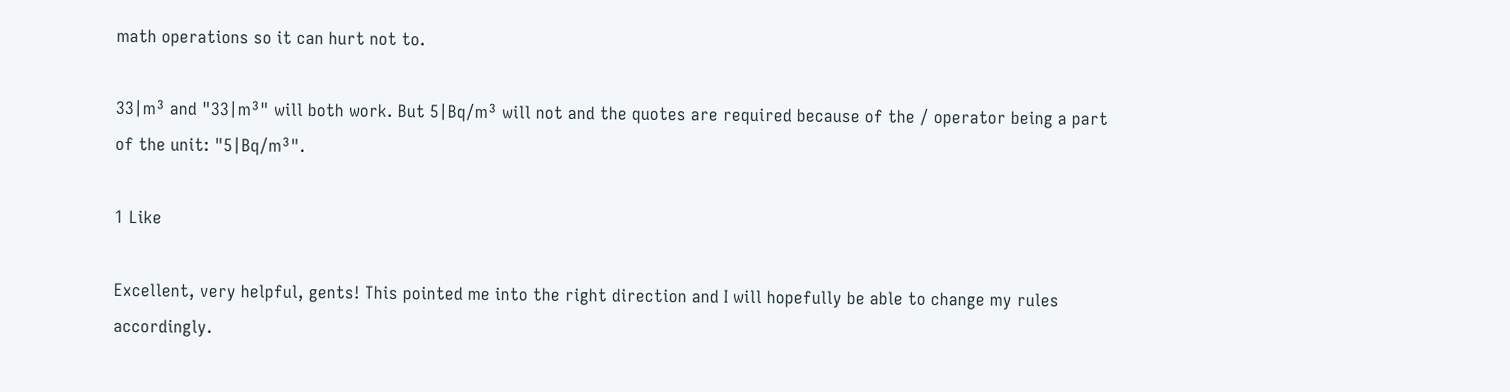math operations so it can hurt not to.

33|m³ and "33|m³" will both work. But 5|Bq/m³ will not and the quotes are required because of the / operator being a part of the unit: "5|Bq/m³".

1 Like

Excellent, very helpful, gents! This pointed me into the right direction and I will hopefully be able to change my rules accordingly.